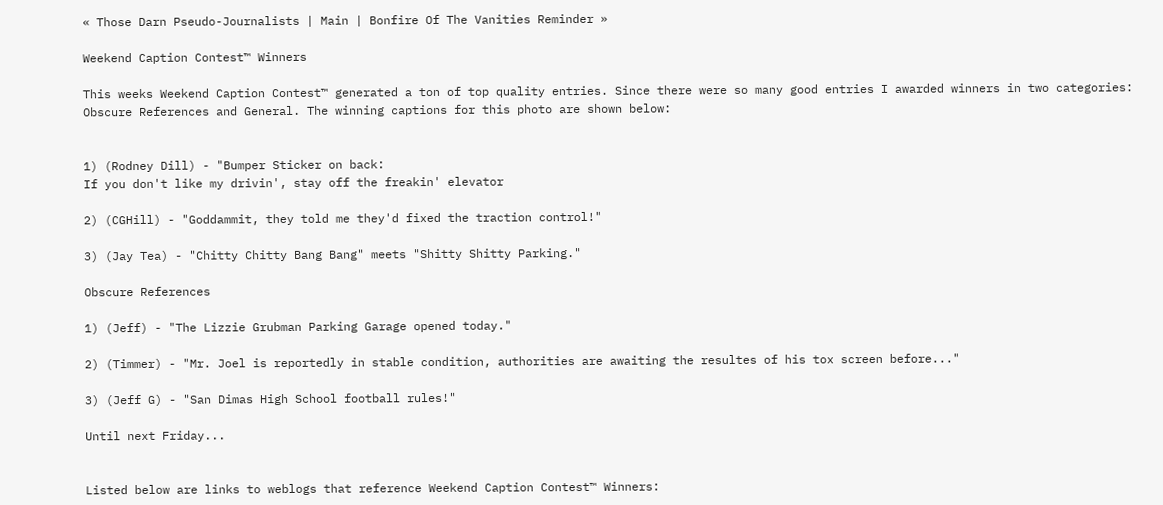« Those Darn Pseudo-Journalists | Main | Bonfire Of The Vanities Reminder »

Weekend Caption Contest™ Winners

This weeks Weekend Caption Contest™ generated a ton of top quality entries. Since there were so many good entries I awarded winners in two categories: Obscure References and General. The winning captions for this photo are shown below:


1) (Rodney Dill) - "Bumper Sticker on back:
If you don't like my drivin', stay off the freakin' elevator

2) (CGHill) - "Goddammit, they told me they'd fixed the traction control!"

3) (Jay Tea) - "Chitty Chitty Bang Bang" meets "Shitty Shitty Parking."

Obscure References

1) (Jeff) - "The Lizzie Grubman Parking Garage opened today."

2) (Timmer) - "Mr. Joel is reportedly in stable condition, authorities are awaiting the resultes of his tox screen before..."

3) (Jeff G) - "San Dimas High School football rules!"

Until next Friday...


Listed below are links to weblogs that reference Weekend Caption Contest™ Winners: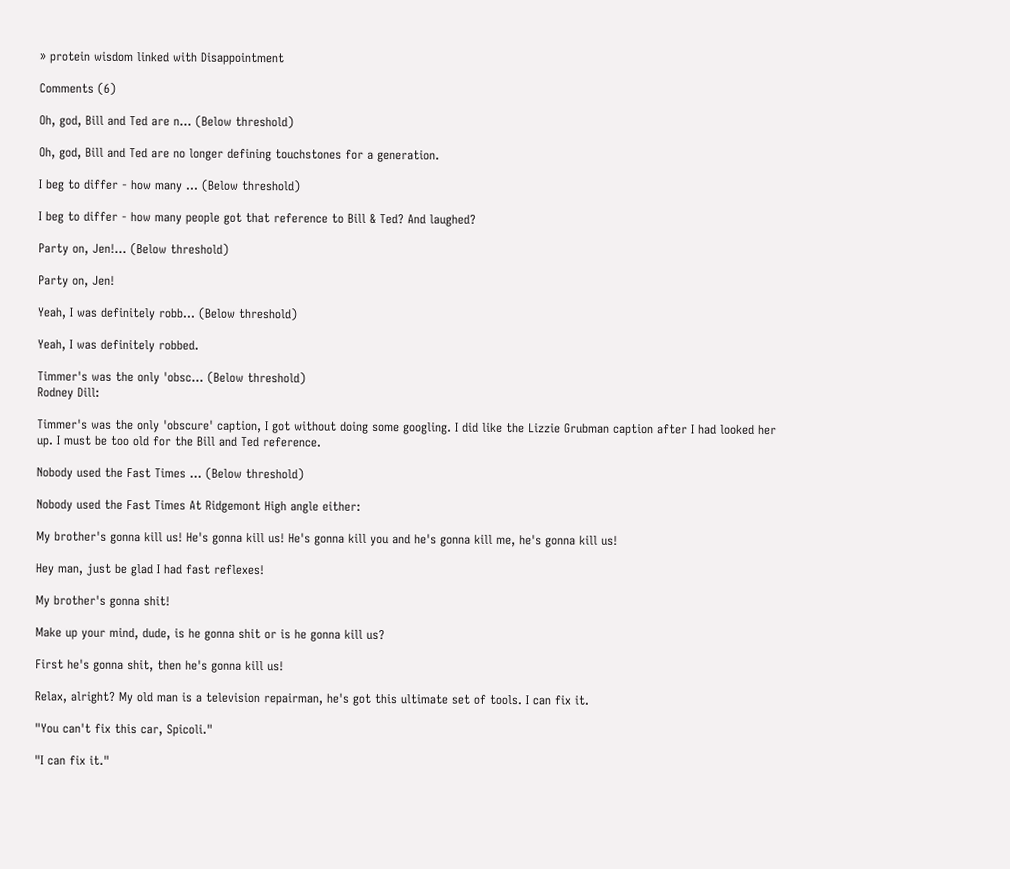» protein wisdom linked with Disappointment

Comments (6)

Oh, god, Bill and Ted are n... (Below threshold)

Oh, god, Bill and Ted are no longer defining touchstones for a generation.

I beg to differ - how many ... (Below threshold)

I beg to differ - how many people got that reference to Bill & Ted? And laughed?

Party on, Jen!... (Below threshold)

Party on, Jen!

Yeah, I was definitely robb... (Below threshold)

Yeah, I was definitely robbed.

Timmer's was the only 'obsc... (Below threshold)
Rodney Dill:

Timmer's was the only 'obscure' caption, I got without doing some googling. I did like the Lizzie Grubman caption after I had looked her up. I must be too old for the Bill and Ted reference.

Nobody used the Fast Times ... (Below threshold)

Nobody used the Fast Times At Ridgemont High angle either:

My brother's gonna kill us! He's gonna kill us! He's gonna kill you and he's gonna kill me, he's gonna kill us!

Hey man, just be glad I had fast reflexes!

My brother's gonna shit!

Make up your mind, dude, is he gonna shit or is he gonna kill us?

First he's gonna shit, then he's gonna kill us!

Relax, alright? My old man is a television repairman, he's got this ultimate set of tools. I can fix it.

"You can't fix this car, Spicoli."

"I can fix it."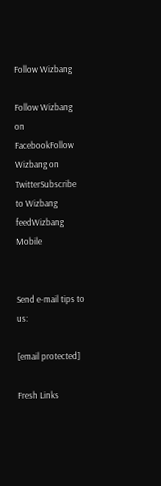Follow Wizbang

Follow Wizbang on FacebookFollow Wizbang on TwitterSubscribe to Wizbang feedWizbang Mobile


Send e-mail tips to us:

[email protected]

Fresh Links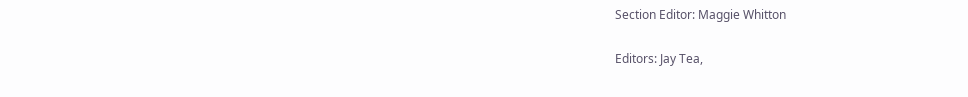Section Editor: Maggie Whitton

Editors: Jay Tea,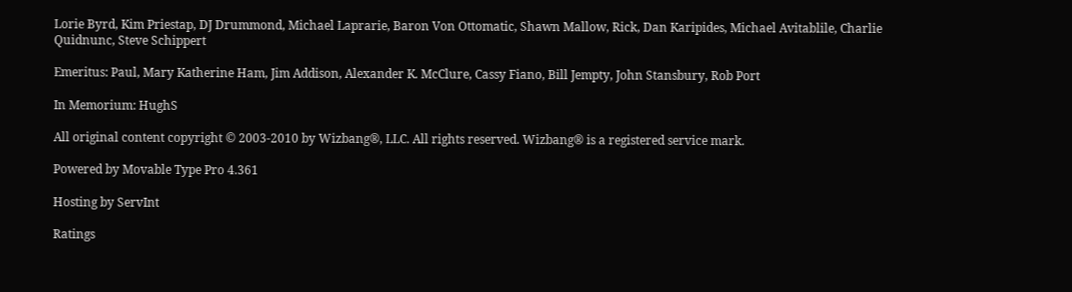Lorie Byrd, Kim Priestap, DJ Drummond, Michael Laprarie, Baron Von Ottomatic, Shawn Mallow, Rick, Dan Karipides, Michael Avitablile, Charlie Quidnunc, Steve Schippert

Emeritus: Paul, Mary Katherine Ham, Jim Addison, Alexander K. McClure, Cassy Fiano, Bill Jempty, John Stansbury, Rob Port

In Memorium: HughS

All original content copyright © 2003-2010 by Wizbang®, LLC. All rights reserved. Wizbang® is a registered service mark.

Powered by Movable Type Pro 4.361

Hosting by ServInt

Ratings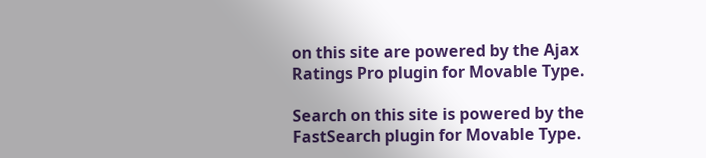on this site are powered by the Ajax Ratings Pro plugin for Movable Type.

Search on this site is powered by the FastSearch plugin for Movable Type.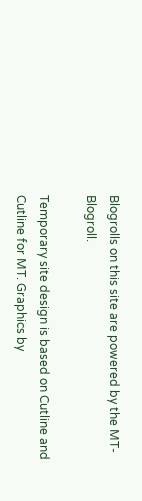Blogrolls on this site are powered by the MT-Blogroll.

Temporary site design is based on Cutline and Cutline for MT. Graphics by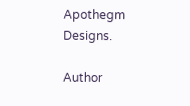Apothegm Designs.

Author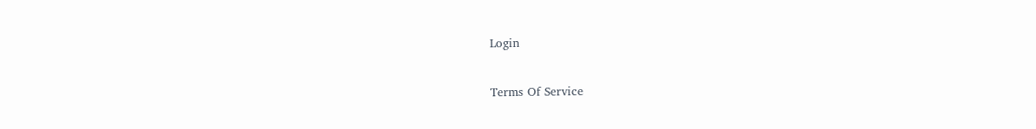Login

Terms Of Service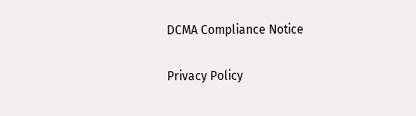DCMA Compliance Notice

Privacy Policy